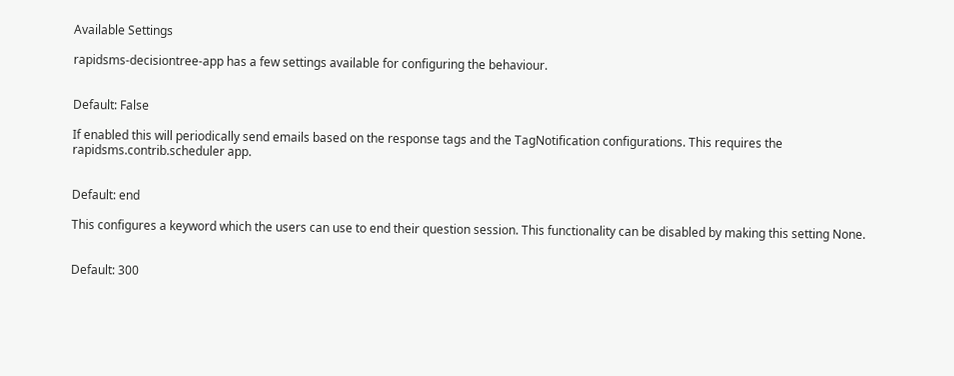Available Settings

rapidsms-decisiontree-app has a few settings available for configuring the behaviour.


Default: False

If enabled this will periodically send emails based on the response tags and the TagNotification configurations. This requires the rapidsms.contrib.scheduler app.


Default: end

This configures a keyword which the users can use to end their question session. This functionality can be disabled by making this setting None.


Default: 300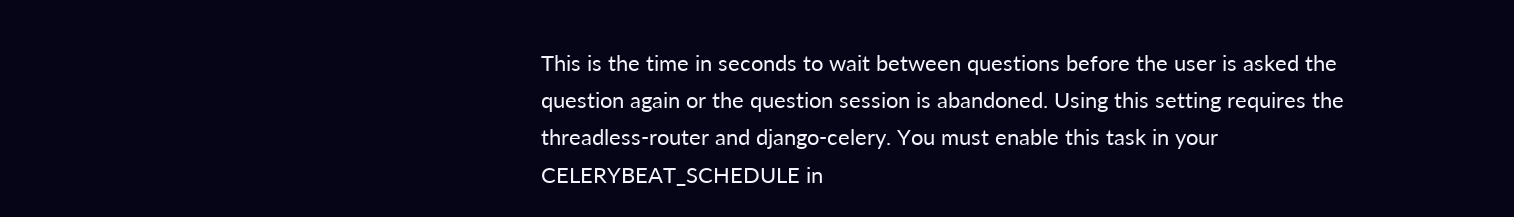This is the time in seconds to wait between questions before the user is asked the question again or the question session is abandoned. Using this setting requires the threadless-router and django-celery. You must enable this task in your CELERYBEAT_SCHEDULE in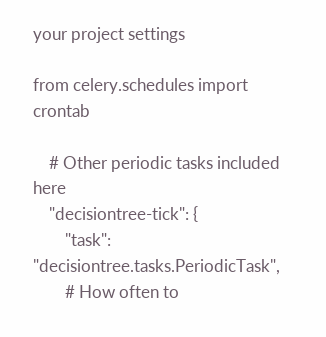your project settings

from celery.schedules import crontab

    # Other periodic tasks included here
    "decisiontree-tick": {
        "task": "decisiontree.tasks.PeriodicTask",
        # How often to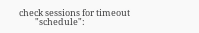check sessions for timeout
        "schedule":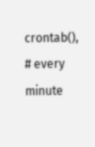crontab(),  # every minute